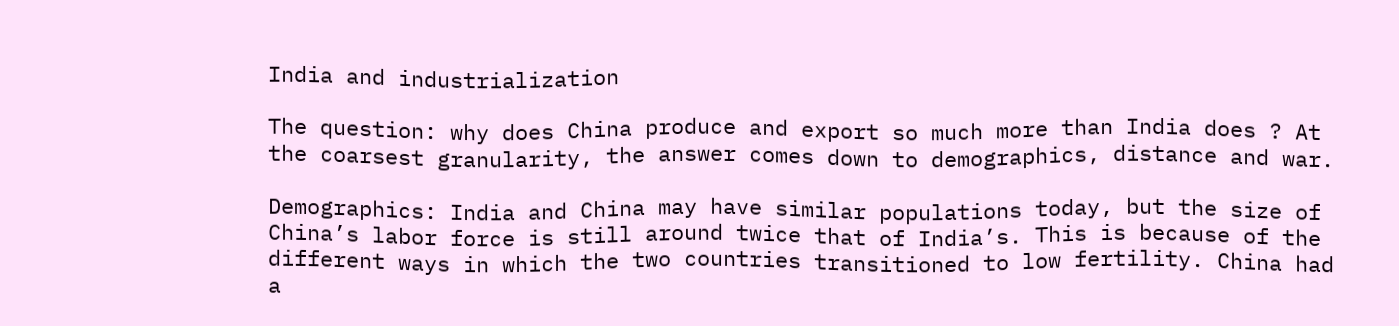India and industrialization

The question: why does China produce and export so much more than India does ? At the coarsest granularity, the answer comes down to demographics, distance and war.

Demographics: India and China may have similar populations today, but the size of China’s labor force is still around twice that of India’s. This is because of the different ways in which the two countries transitioned to low fertility. China had a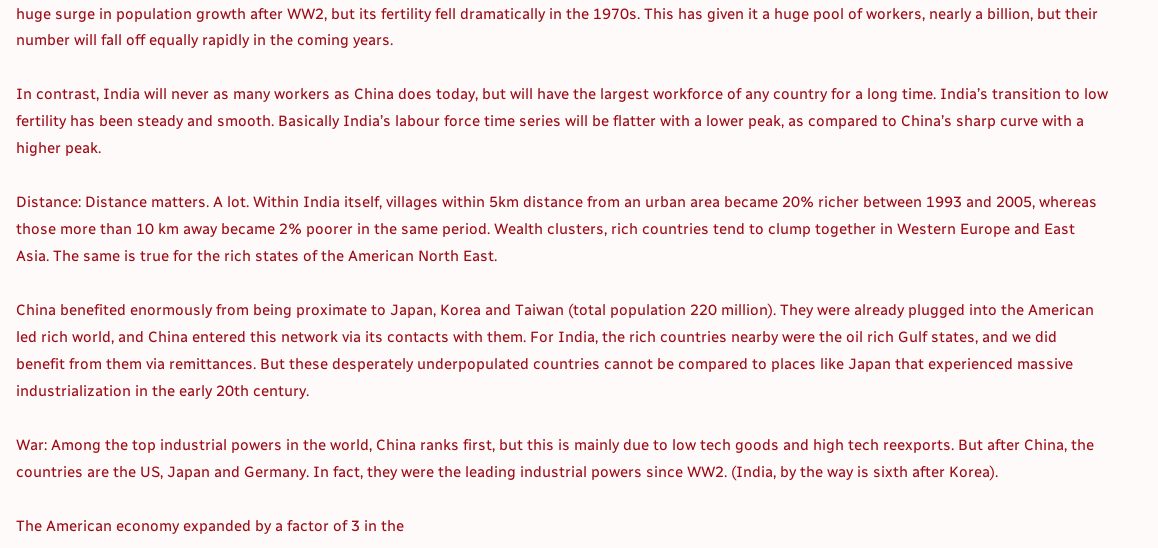huge surge in population growth after WW2, but its fertility fell dramatically in the 1970s. This has given it a huge pool of workers, nearly a billion, but their number will fall off equally rapidly in the coming years.

In contrast, India will never as many workers as China does today, but will have the largest workforce of any country for a long time. India’s transition to low fertility has been steady and smooth. Basically India’s labour force time series will be flatter with a lower peak, as compared to China’s sharp curve with a higher peak.

Distance: Distance matters. A lot. Within India itself, villages within 5km distance from an urban area became 20% richer between 1993 and 2005, whereas those more than 10 km away became 2% poorer in the same period. Wealth clusters, rich countries tend to clump together in Western Europe and East Asia. The same is true for the rich states of the American North East.

China benefited enormously from being proximate to Japan, Korea and Taiwan (total population 220 million). They were already plugged into the American led rich world, and China entered this network via its contacts with them. For India, the rich countries nearby were the oil rich Gulf states, and we did benefit from them via remittances. But these desperately underpopulated countries cannot be compared to places like Japan that experienced massive industrialization in the early 20th century.

War: Among the top industrial powers in the world, China ranks first, but this is mainly due to low tech goods and high tech reexports. But after China, the countries are the US, Japan and Germany. In fact, they were the leading industrial powers since WW2. (India, by the way is sixth after Korea).

The American economy expanded by a factor of 3 in the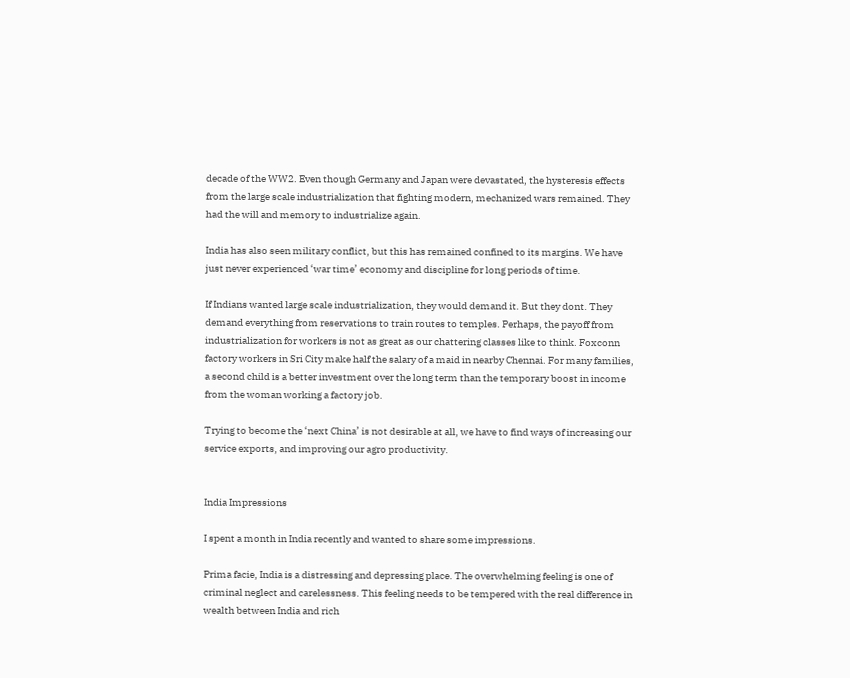decade of the WW2. Even though Germany and Japan were devastated, the hysteresis effects from the large scale industrialization that fighting modern, mechanized wars remained. They had the will and memory to industrialize again.

India has also seen military conflict, but this has remained confined to its margins. We have just never experienced ‘war time’ economy and discipline for long periods of time.

If Indians wanted large scale industrialization, they would demand it. But they dont. They demand everything from reservations to train routes to temples. Perhaps, the payoff from industrialization for workers is not as great as our chattering classes like to think. Foxconn factory workers in Sri City make half the salary of a maid in nearby Chennai. For many families, a second child is a better investment over the long term than the temporary boost in income from the woman working a factory job.

Trying to become the ‘next China’ is not desirable at all, we have to find ways of increasing our service exports, and improving our agro productivity.


India Impressions

I spent a month in India recently and wanted to share some impressions.

Prima facie, India is a distressing and depressing place. The overwhelming feeling is one of criminal neglect and carelessness. This feeling needs to be tempered with the real difference in wealth between India and rich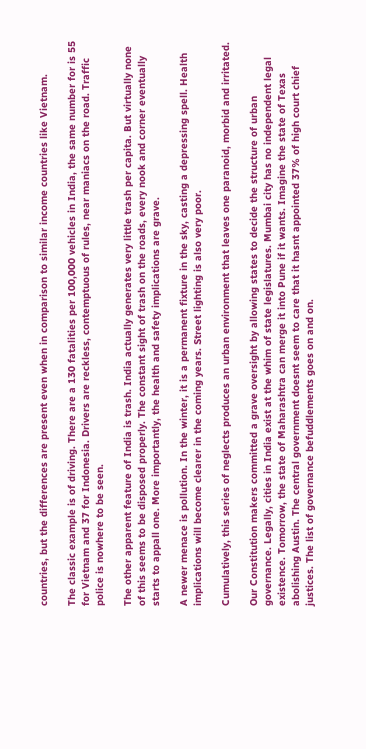countries, but the differences are present even when in comparison to similar income countries like Vietnam.

The classic example is of driving. There are a 130 fatalities per 100,000 vehicles in India, the same number for is 55 for Vietnam and 37 for Indonesia. Drivers are reckless, contemptuous of rules, near maniacs on the road. Traffic police is nowhere to be seen.

The other apparent feature of India is trash. India actually generates very little trash per capita. But virtually none of this seems to be disposed properly. The constant sight of trash on the roads, every nook and corner eventually starts to appall one. More importantly, the health and safety implications are grave.

A newer menace is pollution. In the winter, it is a permanent fixture in the sky, casting a depressing spell. Health implications will become clearer in the coming years. Street lighting is also very poor.

Cumulatively, this series of neglects produces an urban environment that leaves one paranoid, morbid and irritated.

Our Constitution makers committed a grave oversight by allowing states to decide the structure of urban governance. Legally, cities in India exist at the whim of state legislatures. Mumbai city has no independent legal existence. Tomorrow, the state of Maharashtra can merge it into Pune if it wants. Imagine the state of Texas abolishing Austin. The central government doesnt seem to care that it hasnt appointed 37% of high court chief justices. The list of governance befuddlements goes on and on.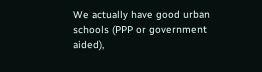We actually have good urban schools (PPP or government aided),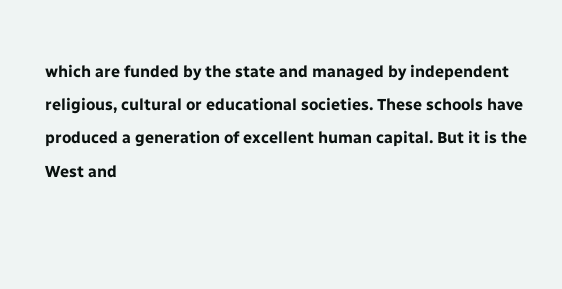which are funded by the state and managed by independent religious, cultural or educational societies. These schools have produced a generation of excellent human capital. But it is the West and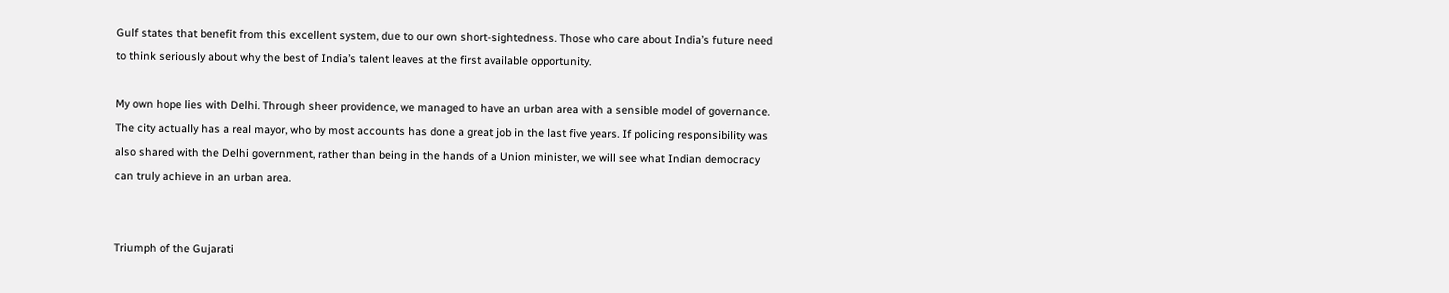Gulf states that benefit from this excellent system, due to our own short-sightedness. Those who care about India’s future need to think seriously about why the best of India’s talent leaves at the first available opportunity.

My own hope lies with Delhi. Through sheer providence, we managed to have an urban area with a sensible model of governance. The city actually has a real mayor, who by most accounts has done a great job in the last five years. If policing responsibility was also shared with the Delhi government, rather than being in the hands of a Union minister, we will see what Indian democracy can truly achieve in an urban area.


Triumph of the Gujarati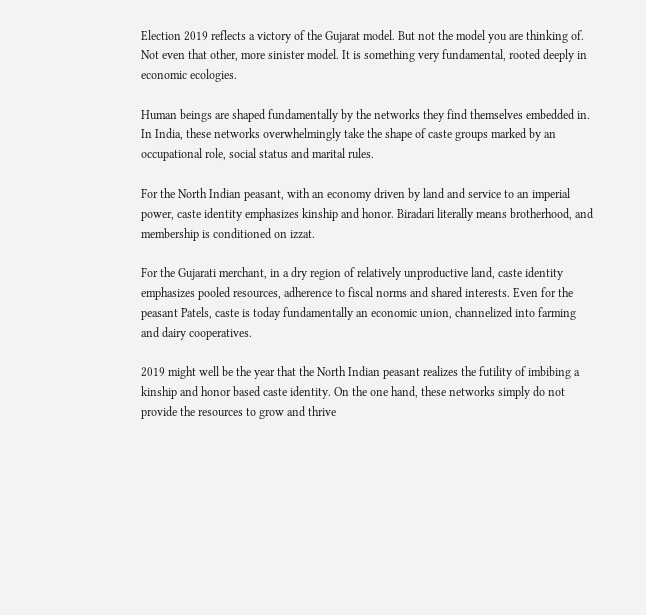Election 2019 reflects a victory of the Gujarat model. But not the model you are thinking of. Not even that other, more sinister model. It is something very fundamental, rooted deeply in economic ecologies.

Human beings are shaped fundamentally by the networks they find themselves embedded in. In India, these networks overwhelmingly take the shape of caste groups marked by an occupational role, social status and marital rules.

For the North Indian peasant, with an economy driven by land and service to an imperial power, caste identity emphasizes kinship and honor. Biradari literally means brotherhood, and membership is conditioned on izzat.

For the Gujarati merchant, in a dry region of relatively unproductive land, caste identity emphasizes pooled resources, adherence to fiscal norms and shared interests. Even for the peasant Patels, caste is today fundamentally an economic union, channelized into farming and dairy cooperatives.

2019 might well be the year that the North Indian peasant realizes the futility of imbibing a kinship and honor based caste identity. On the one hand, these networks simply do not provide the resources to grow and thrive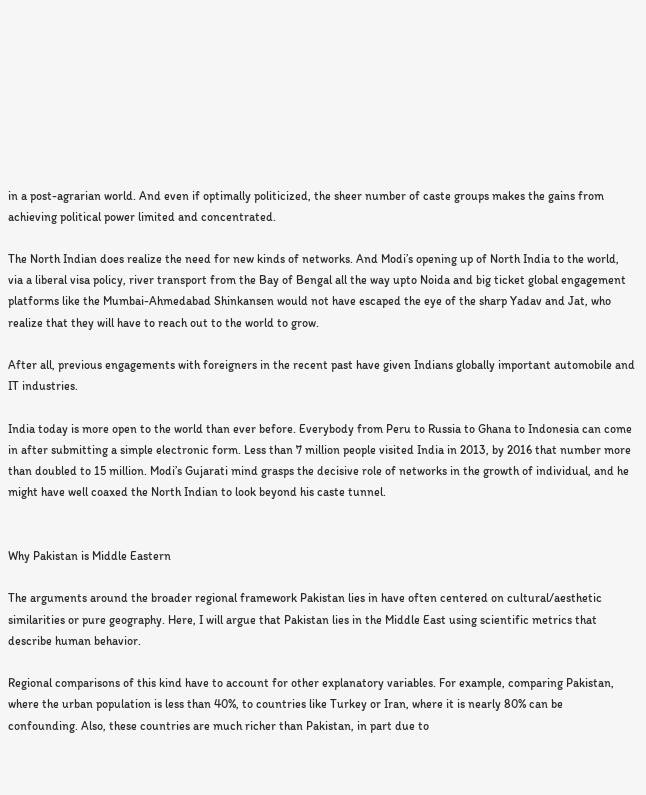in a post-agrarian world. And even if optimally politicized, the sheer number of caste groups makes the gains from achieving political power limited and concentrated.

The North Indian does realize the need for new kinds of networks. And Modi’s opening up of North India to the world, via a liberal visa policy, river transport from the Bay of Bengal all the way upto Noida and big ticket global engagement platforms like the Mumbai-Ahmedabad Shinkansen would not have escaped the eye of the sharp Yadav and Jat, who realize that they will have to reach out to the world to grow.

After all, previous engagements with foreigners in the recent past have given Indians globally important automobile and IT industries.

India today is more open to the world than ever before. Everybody from Peru to Russia to Ghana to Indonesia can come in after submitting a simple electronic form. Less than 7 million people visited India in 2013, by 2016 that number more than doubled to 15 million. Modi’s Gujarati mind grasps the decisive role of networks in the growth of individual, and he might have well coaxed the North Indian to look beyond his caste tunnel.


Why Pakistan is Middle Eastern

The arguments around the broader regional framework Pakistan lies in have often centered on cultural/aesthetic similarities or pure geography. Here, I will argue that Pakistan lies in the Middle East using scientific metrics that describe human behavior.

Regional comparisons of this kind have to account for other explanatory variables. For example, comparing Pakistan, where the urban population is less than 40%, to countries like Turkey or Iran, where it is nearly 80% can be confounding. Also, these countries are much richer than Pakistan, in part due to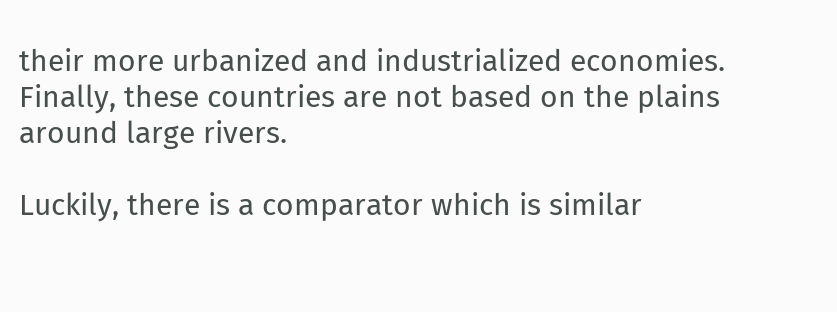their more urbanized and industrialized economies. Finally, these countries are not based on the plains around large rivers.

Luckily, there is a comparator which is similar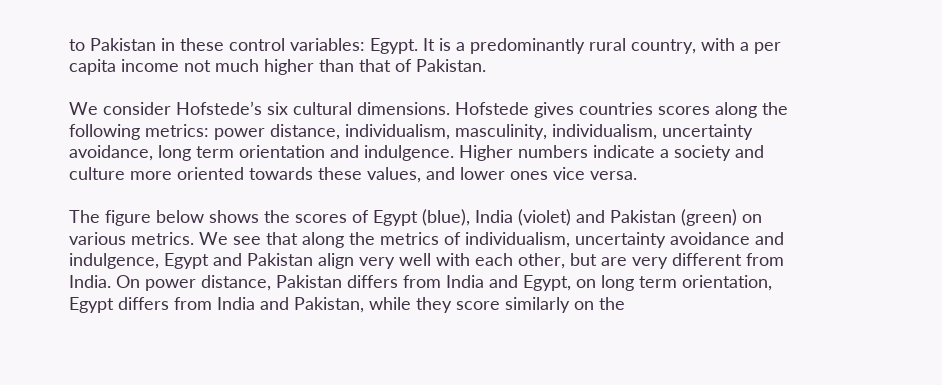to Pakistan in these control variables: Egypt. It is a predominantly rural country, with a per capita income not much higher than that of Pakistan.

We consider Hofstede’s six cultural dimensions. Hofstede gives countries scores along the following metrics: power distance, individualism, masculinity, individualism, uncertainty avoidance, long term orientation and indulgence. Higher numbers indicate a society and culture more oriented towards these values, and lower ones vice versa.

The figure below shows the scores of Egypt (blue), India (violet) and Pakistan (green) on various metrics. We see that along the metrics of individualism, uncertainty avoidance and indulgence, Egypt and Pakistan align very well with each other, but are very different from India. On power distance, Pakistan differs from India and Egypt, on long term orientation, Egypt differs from India and Pakistan, while they score similarly on the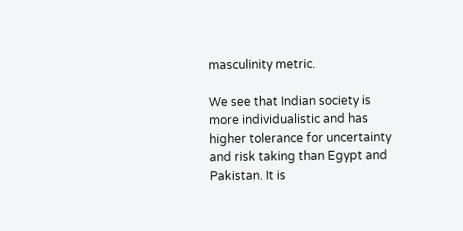masculinity metric.

We see that Indian society is more individualistic and has higher tolerance for uncertainty and risk taking than Egypt and Pakistan. It is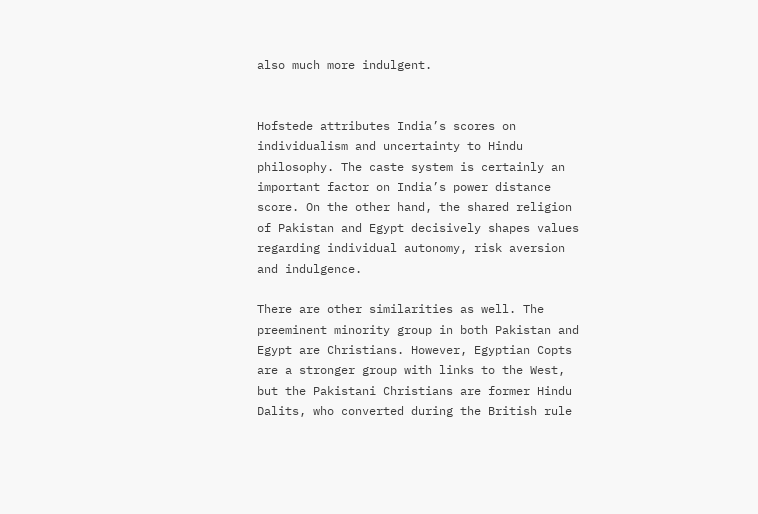also much more indulgent.


Hofstede attributes India’s scores on individualism and uncertainty to Hindu philosophy. The caste system is certainly an important factor on India’s power distance score. On the other hand, the shared religion of Pakistan and Egypt decisively shapes values regarding individual autonomy, risk aversion and indulgence.

There are other similarities as well. The preeminent minority group in both Pakistan and Egypt are Christians. However, Egyptian Copts are a stronger group with links to the West, but the Pakistani Christians are former Hindu Dalits, who converted during the British rule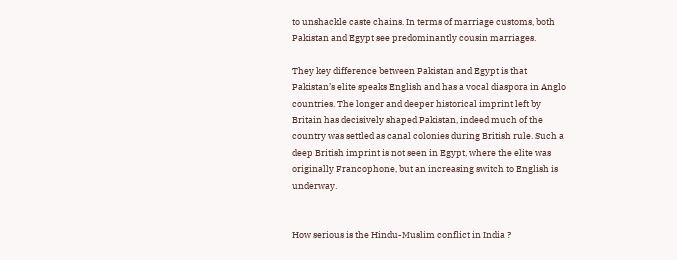to unshackle caste chains. In terms of marriage customs, both Pakistan and Egypt see predominantly cousin marriages.

They key difference between Pakistan and Egypt is that Pakistan’s elite speaks English and has a vocal diaspora in Anglo countries. The longer and deeper historical imprint left by Britain has decisively shaped Pakistan, indeed much of the country was settled as canal colonies during British rule. Such a deep British imprint is not seen in Egypt, where the elite was originally Francophone, but an increasing switch to English is underway.


How serious is the Hindu-Muslim conflict in India ?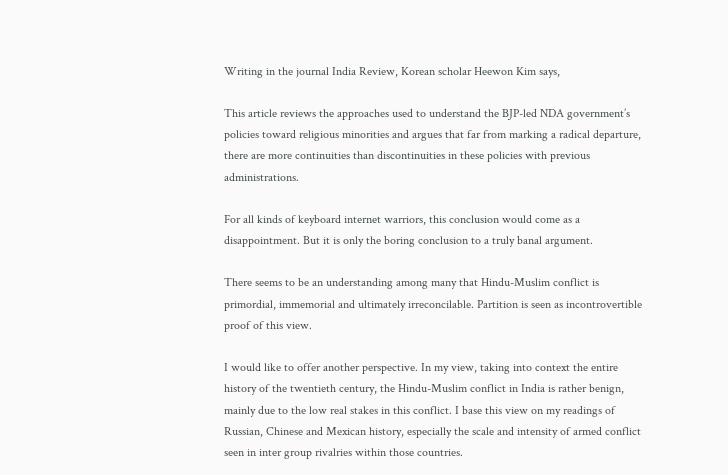Writing in the journal India Review, Korean scholar Heewon Kim says,

This article reviews the approaches used to understand the BJP-led NDA government’s policies toward religious minorities and argues that far from marking a radical departure, there are more continuities than discontinuities in these policies with previous administrations.

For all kinds of keyboard internet warriors, this conclusion would come as a disappointment. But it is only the boring conclusion to a truly banal argument.

There seems to be an understanding among many that Hindu-Muslim conflict is primordial, immemorial and ultimately irreconcilable. Partition is seen as incontrovertible proof of this view.

I would like to offer another perspective. In my view, taking into context the entire history of the twentieth century, the Hindu-Muslim conflict in India is rather benign, mainly due to the low real stakes in this conflict. I base this view on my readings of Russian, Chinese and Mexican history, especially the scale and intensity of armed conflict seen in inter group rivalries within those countries.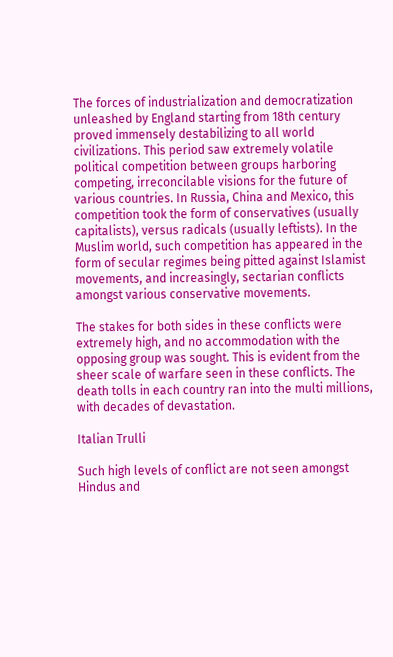The forces of industrialization and democratization unleashed by England starting from 18th century proved immensely destabilizing to all world civilizations. This period saw extremely volatile political competition between groups harboring competing, irreconcilable visions for the future of various countries. In Russia, China and Mexico, this competition took the form of conservatives (usually capitalists), versus radicals (usually leftists). In the Muslim world, such competition has appeared in the form of secular regimes being pitted against Islamist movements, and increasingly, sectarian conflicts amongst various conservative movements.

The stakes for both sides in these conflicts were extremely high, and no accommodation with the opposing group was sought. This is evident from the sheer scale of warfare seen in these conflicts. The death tolls in each country ran into the multi millions, with decades of devastation.

Italian Trulli

Such high levels of conflict are not seen amongst Hindus and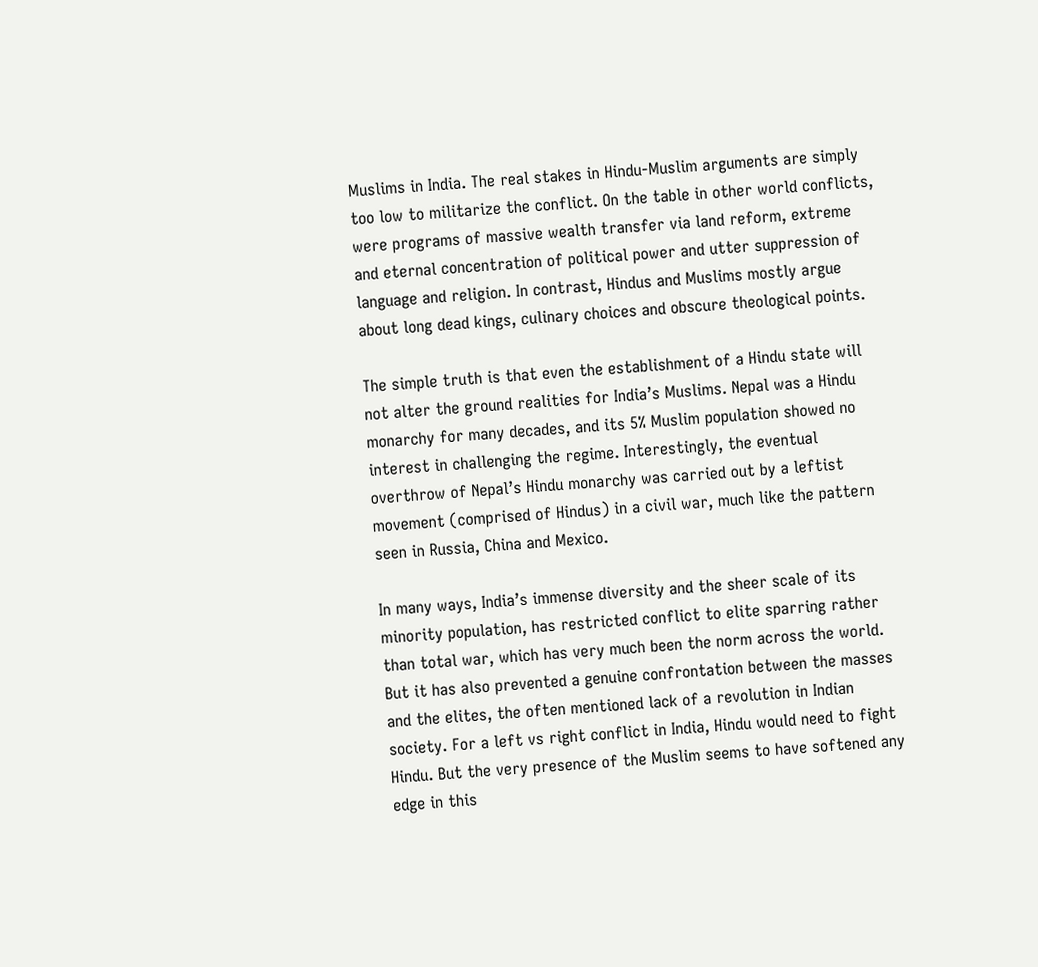Muslims in India. The real stakes in Hindu-Muslim arguments are simply too low to militarize the conflict. On the table in other world conflicts, were programs of massive wealth transfer via land reform, extreme and eternal concentration of political power and utter suppression of language and religion. In contrast, Hindus and Muslims mostly argue about long dead kings, culinary choices and obscure theological points.

The simple truth is that even the establishment of a Hindu state will not alter the ground realities for India’s Muslims. Nepal was a Hindu monarchy for many decades, and its 5% Muslim population showed no interest in challenging the regime. Interestingly, the eventual overthrow of Nepal’s Hindu monarchy was carried out by a leftist movement (comprised of Hindus) in a civil war, much like the pattern seen in Russia, China and Mexico.

In many ways, India’s immense diversity and the sheer scale of its minority population, has restricted conflict to elite sparring rather than total war, which has very much been the norm across the world. But it has also prevented a genuine confrontation between the masses and the elites, the often mentioned lack of a revolution in Indian society. For a left vs right conflict in India, Hindu would need to fight Hindu. But the very presence of the Muslim seems to have softened any edge in this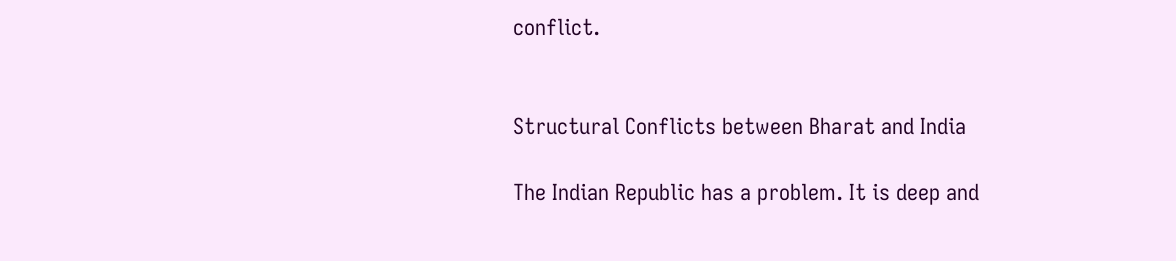conflict.


Structural Conflicts between Bharat and India

The Indian Republic has a problem. It is deep and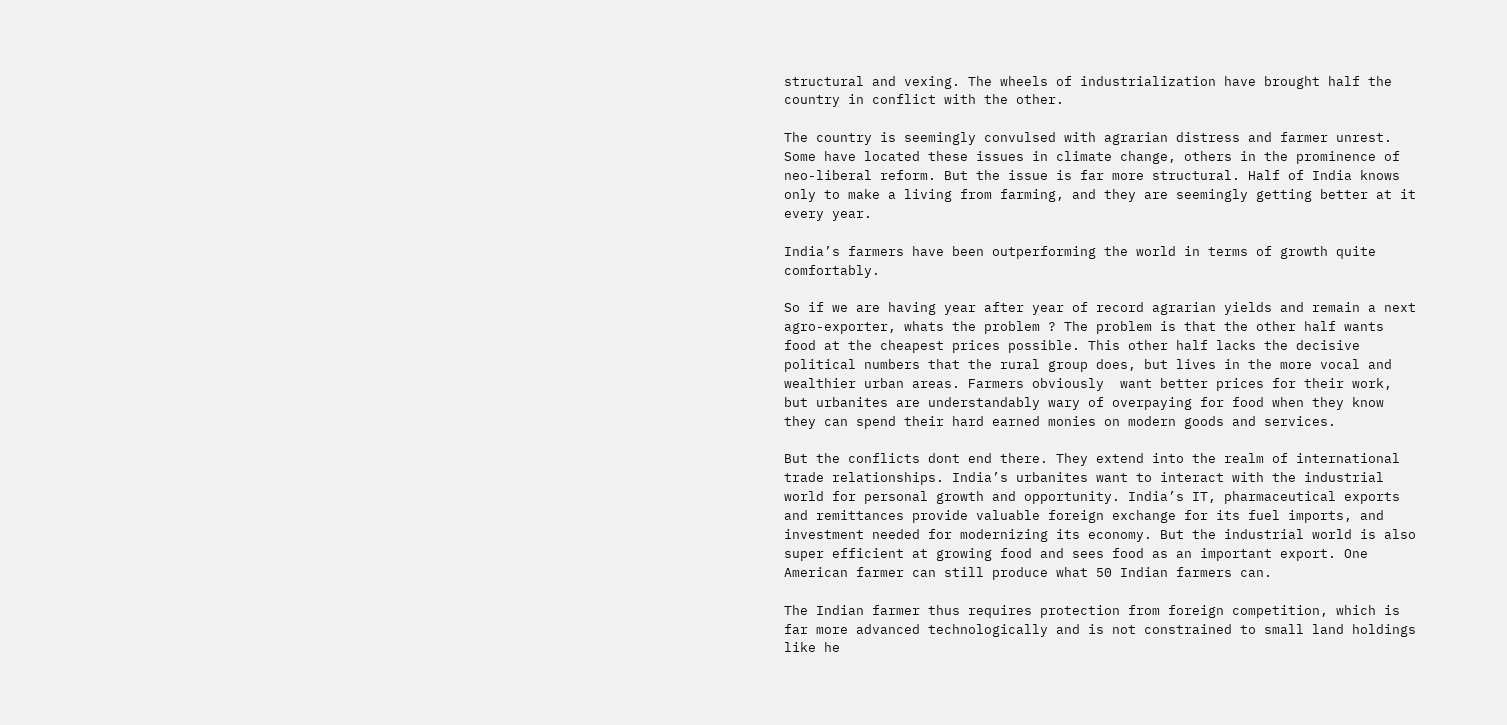structural and vexing. The wheels of industrialization have brought half the country in conflict with the other.

The country is seemingly convulsed with agrarian distress and farmer unrest. Some have located these issues in climate change, others in the prominence of neo-liberal reform. But the issue is far more structural. Half of India knows only to make a living from farming, and they are seemingly getting better at it every year.

India’s farmers have been outperforming the world in terms of growth quite comfortably.

So if we are having year after year of record agrarian yields and remain a next agro-exporter, whats the problem ? The problem is that the other half wants food at the cheapest prices possible. This other half lacks the decisive political numbers that the rural group does, but lives in the more vocal and wealthier urban areas. Farmers obviously  want better prices for their work, but urbanites are understandably wary of overpaying for food when they know they can spend their hard earned monies on modern goods and services.

But the conflicts dont end there. They extend into the realm of international trade relationships. India’s urbanites want to interact with the industrial world for personal growth and opportunity. India’s IT, pharmaceutical exports and remittances provide valuable foreign exchange for its fuel imports, and investment needed for modernizing its economy. But the industrial world is also super efficient at growing food and sees food as an important export. One American farmer can still produce what 50 Indian farmers can.

The Indian farmer thus requires protection from foreign competition, which is far more advanced technologically and is not constrained to small land holdings like he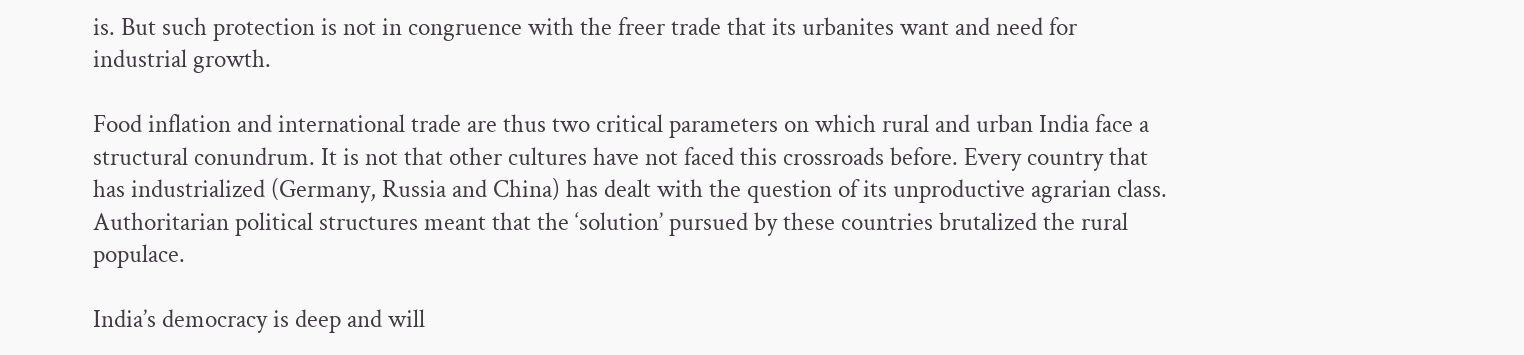is. But such protection is not in congruence with the freer trade that its urbanites want and need for industrial growth.

Food inflation and international trade are thus two critical parameters on which rural and urban India face a structural conundrum. It is not that other cultures have not faced this crossroads before. Every country that has industrialized (Germany, Russia and China) has dealt with the question of its unproductive agrarian class. Authoritarian political structures meant that the ‘solution’ pursued by these countries brutalized the rural populace.

India’s democracy is deep and will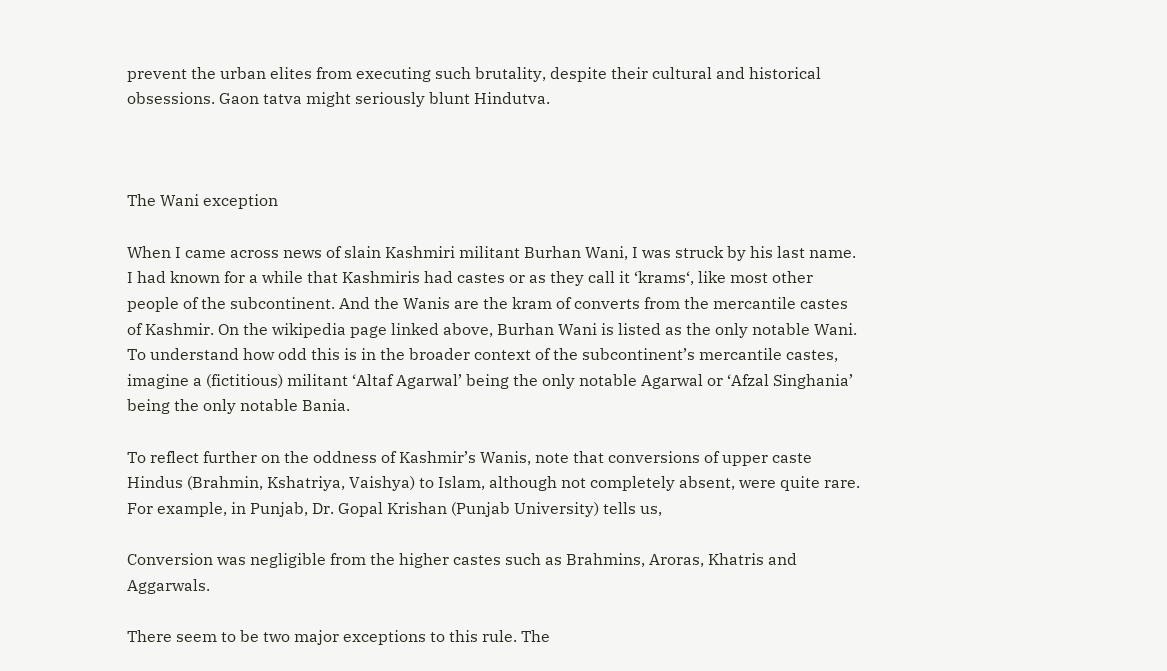prevent the urban elites from executing such brutality, despite their cultural and historical obsessions. Gaon tatva might seriously blunt Hindutva.



The Wani exception

When I came across news of slain Kashmiri militant Burhan Wani, I was struck by his last name. I had known for a while that Kashmiris had castes or as they call it ‘krams‘, like most other people of the subcontinent. And the Wanis are the kram of converts from the mercantile castes of Kashmir. On the wikipedia page linked above, Burhan Wani is listed as the only notable Wani. To understand how odd this is in the broader context of the subcontinent’s mercantile castes, imagine a (fictitious) militant ‘Altaf Agarwal’ being the only notable Agarwal or ‘Afzal Singhania’ being the only notable Bania.

To reflect further on the oddness of Kashmir’s Wanis, note that conversions of upper caste Hindus (Brahmin, Kshatriya, Vaishya) to Islam, although not completely absent, were quite rare. For example, in Punjab, Dr. Gopal Krishan (Punjab University) tells us,

Conversion was negligible from the higher castes such as Brahmins, Aroras, Khatris and Aggarwals.

There seem to be two major exceptions to this rule. The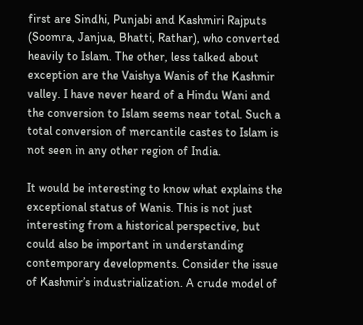first are Sindhi, Punjabi and Kashmiri Rajputs (Soomra, Janjua, Bhatti, Rathar), who converted heavily to Islam. The other, less talked about exception are the Vaishya Wanis of the Kashmir valley. I have never heard of a Hindu Wani and the conversion to Islam seems near total. Such a total conversion of mercantile castes to Islam is not seen in any other region of India.

It would be interesting to know what explains the exceptional status of Wanis. This is not just interesting from a historical perspective, but could also be important in understanding contemporary developments. Consider the issue of Kashmir’s industrialization. A crude model of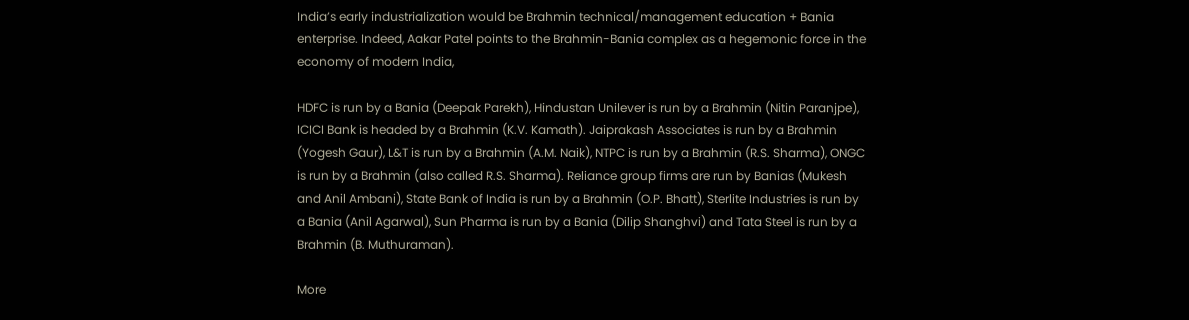India’s early industrialization would be Brahmin technical/management education + Bania enterprise. Indeed, Aakar Patel points to the Brahmin-Bania complex as a hegemonic force in the economy of modern India,

HDFC is run by a Bania (Deepak Parekh), Hindustan Unilever is run by a Brahmin (Nitin Paranjpe), ICICI Bank is headed by a Brahmin (K.V. Kamath). Jaiprakash Associates is run by a Brahmin (Yogesh Gaur), L&T is run by a Brahmin (A.M. Naik), NTPC is run by a Brahmin (R.S. Sharma), ONGC is run by a Brahmin (also called R.S. Sharma). Reliance group firms are run by Banias (Mukesh and Anil Ambani), State Bank of India is run by a Brahmin (O.P. Bhatt), Sterlite Industries is run by a Bania (Anil Agarwal), Sun Pharma is run by a Bania (Dilip Shanghvi) and Tata Steel is run by a Brahmin (B. Muthuraman).

More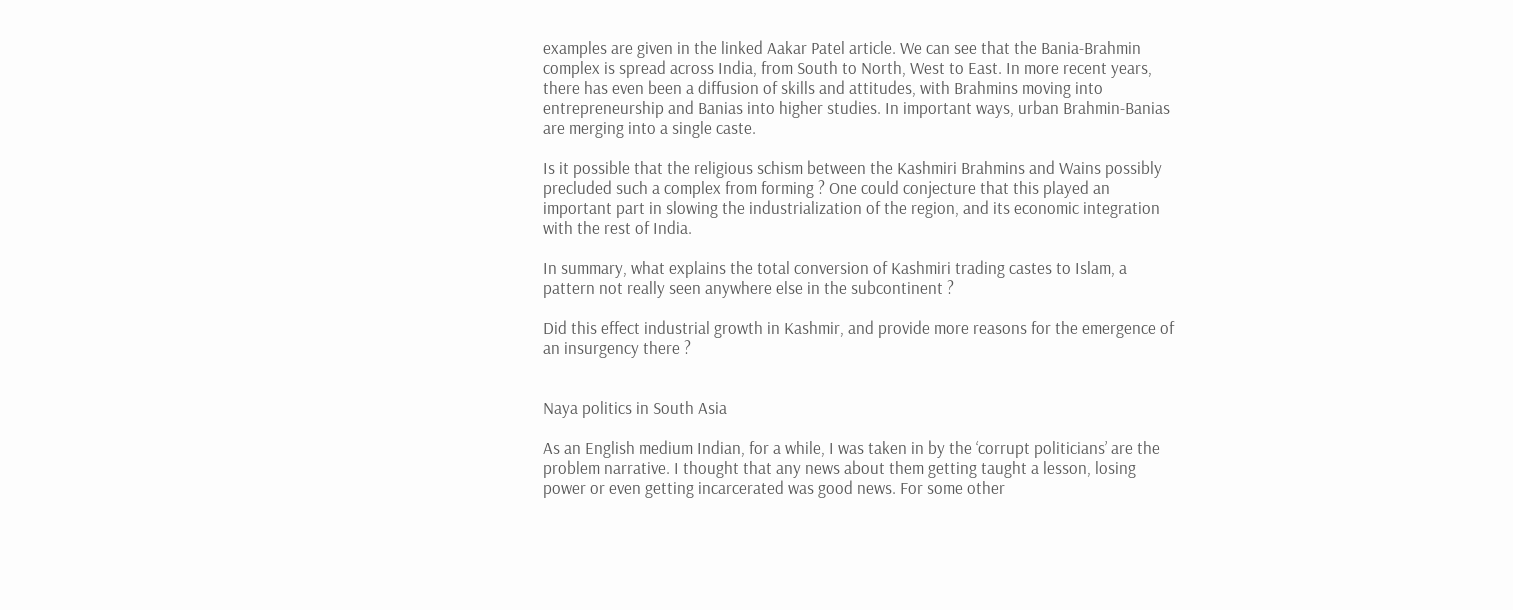examples are given in the linked Aakar Patel article. We can see that the Bania-Brahmin complex is spread across India, from South to North, West to East. In more recent years, there has even been a diffusion of skills and attitudes, with Brahmins moving into entrepreneurship and Banias into higher studies. In important ways, urban Brahmin-Banias are merging into a single caste.

Is it possible that the religious schism between the Kashmiri Brahmins and Wains possibly precluded such a complex from forming ? One could conjecture that this played an important part in slowing the industrialization of the region, and its economic integration with the rest of India.

In summary, what explains the total conversion of Kashmiri trading castes to Islam, a pattern not really seen anywhere else in the subcontinent ?

Did this effect industrial growth in Kashmir, and provide more reasons for the emergence of an insurgency there ?


Naya politics in South Asia

As an English medium Indian, for a while, I was taken in by the ‘corrupt politicians’ are the problem narrative. I thought that any news about them getting taught a lesson, losing power or even getting incarcerated was good news. For some other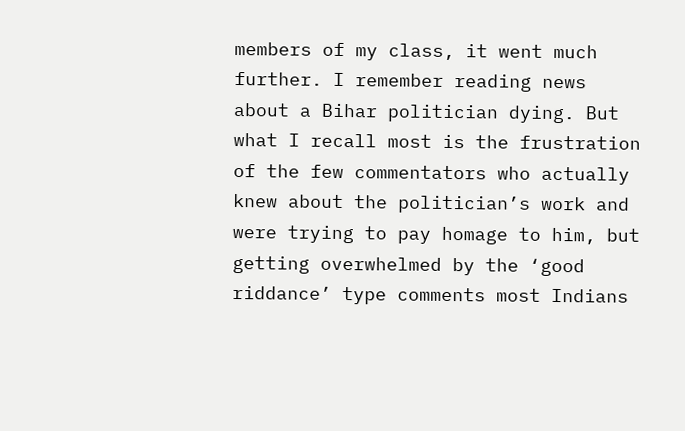members of my class, it went much further. I remember reading news about a Bihar politician dying. But what I recall most is the frustration of the few commentators who actually knew about the politician’s work and were trying to pay homage to him, but getting overwhelmed by the ‘good riddance’ type comments most Indians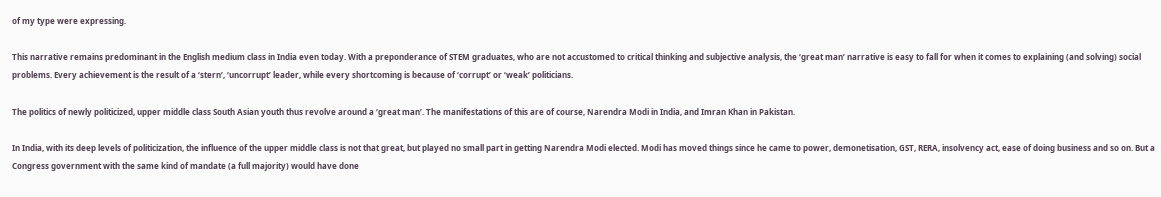of my type were expressing.

This narrative remains predominant in the English medium class in India even today. With a preponderance of STEM graduates, who are not accustomed to critical thinking and subjective analysis, the ‘great man’ narrative is easy to fall for when it comes to explaining (and solving) social problems. Every achievement is the result of a ‘stern’, ‘uncorrupt’ leader, while every shortcoming is because of ‘corrupt’ or ‘weak’ politicians.

The politics of newly politicized, upper middle class South Asian youth thus revolve around a ‘great man’. The manifestations of this are of course, Narendra Modi in India, and Imran Khan in Pakistan.

In India, with its deep levels of politicization, the influence of the upper middle class is not that great, but played no small part in getting Narendra Modi elected. Modi has moved things since he came to power, demonetisation, GST, RERA, insolvency act, ease of doing business and so on. But a Congress government with the same kind of mandate (a full majority) would have done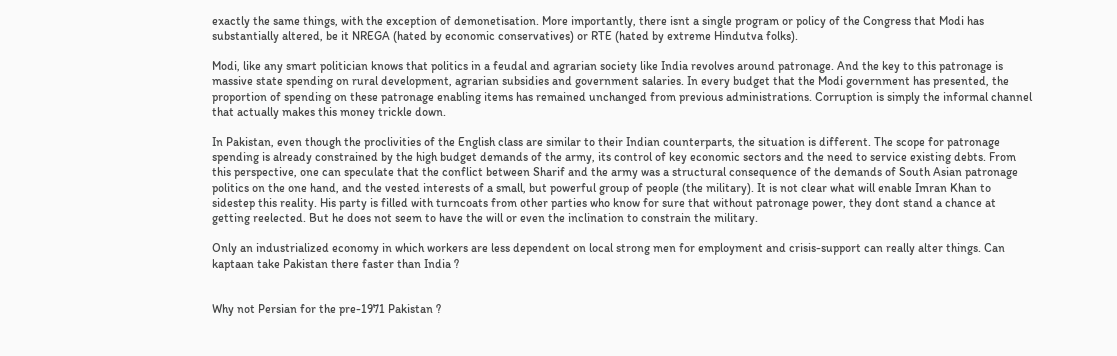exactly the same things, with the exception of demonetisation. More importantly, there isnt a single program or policy of the Congress that Modi has substantially altered, be it NREGA (hated by economic conservatives) or RTE (hated by extreme Hindutva folks).

Modi, like any smart politician knows that politics in a feudal and agrarian society like India revolves around patronage. And the key to this patronage is massive state spending on rural development, agrarian subsidies and government salaries. In every budget that the Modi government has presented, the proportion of spending on these patronage enabling items has remained unchanged from previous administrations. Corruption is simply the informal channel that actually makes this money trickle down.

In Pakistan, even though the proclivities of the English class are similar to their Indian counterparts, the situation is different. The scope for patronage spending is already constrained by the high budget demands of the army, its control of key economic sectors and the need to service existing debts. From this perspective, one can speculate that the conflict between Sharif and the army was a structural consequence of the demands of South Asian patronage politics on the one hand, and the vested interests of a small, but powerful group of people (the military). It is not clear what will enable Imran Khan to sidestep this reality. His party is filled with turncoats from other parties who know for sure that without patronage power, they dont stand a chance at getting reelected. But he does not seem to have the will or even the inclination to constrain the military.

Only an industrialized economy in which workers are less dependent on local strong men for employment and crisis-support can really alter things. Can kaptaan take Pakistan there faster than India ?


Why not Persian for the pre-1971 Pakistan ?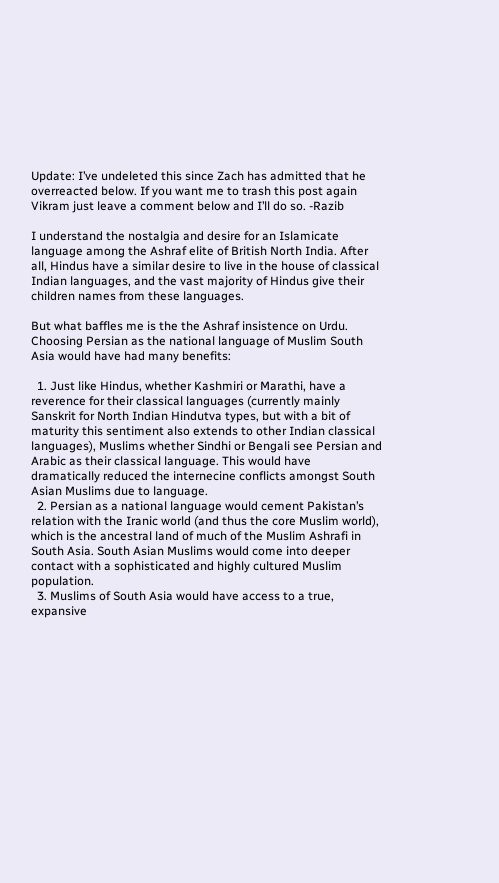Update: I’ve undeleted this since Zach has admitted that he overreacted below. If you want me to trash this post again Vikram just leave a comment below and I’ll do so. -Razib

I understand the nostalgia and desire for an Islamicate language among the Ashraf elite of British North India. After all, Hindus have a similar desire to live in the house of classical Indian languages, and the vast majority of Hindus give their children names from these languages.

But what baffles me is the the Ashraf insistence on Urdu. Choosing Persian as the national language of Muslim South Asia would have had many benefits:

  1. Just like Hindus, whether Kashmiri or Marathi, have a reverence for their classical languages (currently mainly Sanskrit for North Indian Hindutva types, but with a bit of maturity this sentiment also extends to other Indian classical languages), Muslims whether Sindhi or Bengali see Persian and Arabic as their classical language. This would have dramatically reduced the internecine conflicts amongst South Asian Muslims due to language.
  2. Persian as a national language would cement Pakistan’s relation with the Iranic world (and thus the core Muslim world), which is the ancestral land of much of the Muslim Ashrafi in South Asia. South Asian Muslims would come into deeper contact with a sophisticated and highly cultured Muslim population.
  3. Muslims of South Asia would have access to a true, expansive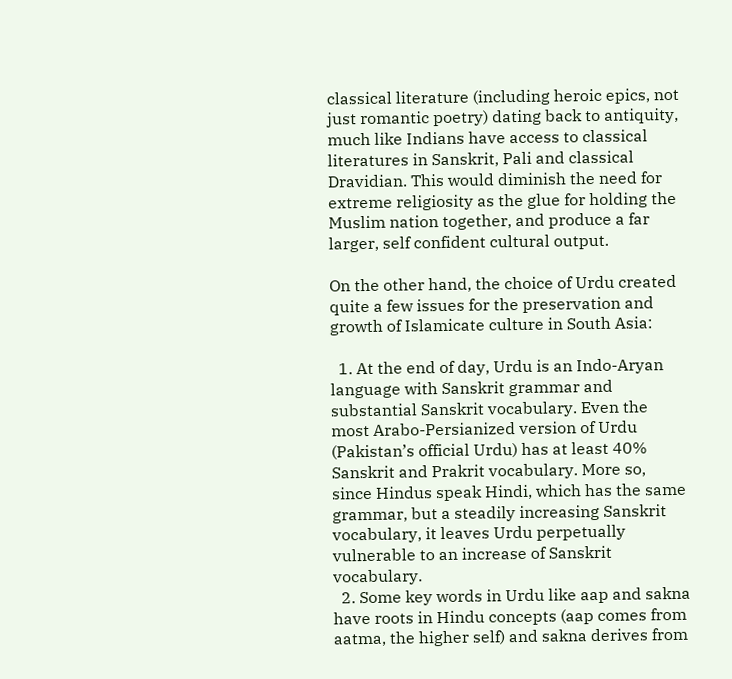classical literature (including heroic epics, not just romantic poetry) dating back to antiquity, much like Indians have access to classical literatures in Sanskrit, Pali and classical Dravidian. This would diminish the need for extreme religiosity as the glue for holding the Muslim nation together, and produce a far larger, self confident cultural output.

On the other hand, the choice of Urdu created quite a few issues for the preservation and growth of Islamicate culture in South Asia:

  1. At the end of day, Urdu is an Indo-Aryan language with Sanskrit grammar and substantial Sanskrit vocabulary. Even the most Arabo-Persianized version of Urdu (Pakistan’s official Urdu) has at least 40% Sanskrit and Prakrit vocabulary. More so, since Hindus speak Hindi, which has the same grammar, but a steadily increasing Sanskrit vocabulary, it leaves Urdu perpetually vulnerable to an increase of Sanskrit vocabulary.
  2. Some key words in Urdu like aap and sakna have roots in Hindu concepts (aap comes from aatma, the higher self) and sakna derives from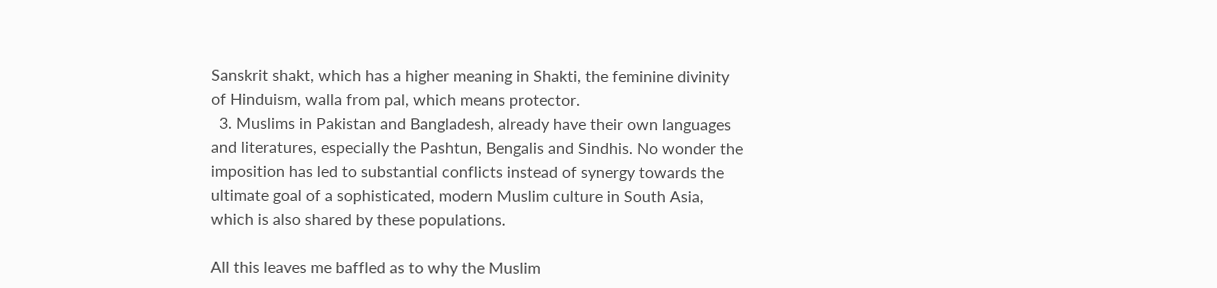Sanskrit shakt, which has a higher meaning in Shakti, the feminine divinity of Hinduism, walla from pal, which means protector.
  3. Muslims in Pakistan and Bangladesh, already have their own languages and literatures, especially the Pashtun, Bengalis and Sindhis. No wonder the imposition has led to substantial conflicts instead of synergy towards the ultimate goal of a sophisticated, modern Muslim culture in South Asia, which is also shared by these populations.

All this leaves me baffled as to why the Muslim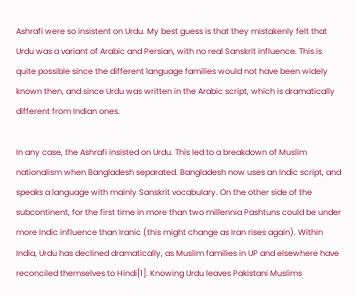Ashrafi were so insistent on Urdu. My best guess is that they mistakenly felt that Urdu was a variant of Arabic and Persian, with no real Sanskrit influence. This is quite possible since the different language families would not have been widely known then, and since Urdu was written in the Arabic script, which is dramatically different from Indian ones.

In any case, the Ashrafi insisted on Urdu. This led to a breakdown of Muslim nationalism when Bangladesh separated. Bangladesh now uses an Indic script, and speaks a language with mainly Sanskrit vocabulary. On the other side of the subcontinent, for the first time in more than two millennia Pashtuns could be under more Indic influence than Iranic (this might change as Iran rises again). Within India, Urdu has declined dramatically, as Muslim families in UP and elsewhere have reconciled themselves to Hindi[1]. Knowing Urdu leaves Pakistani Muslims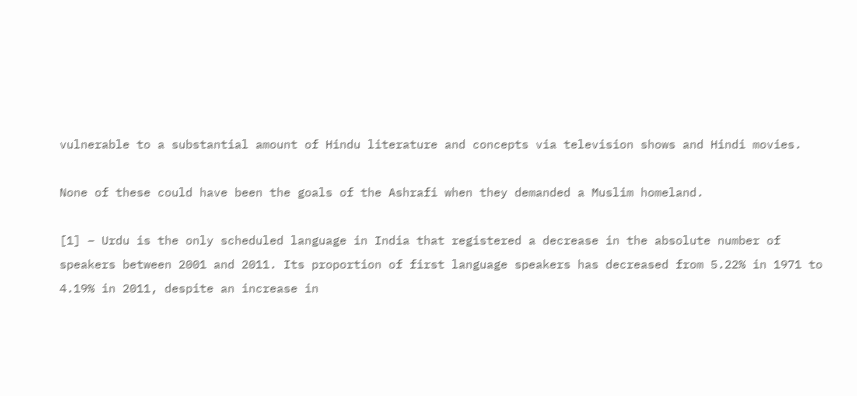vulnerable to a substantial amount of Hindu literature and concepts via television shows and Hindi movies.

None of these could have been the goals of the Ashrafi when they demanded a Muslim homeland.

[1] – Urdu is the only scheduled language in India that registered a decrease in the absolute number of speakers between 2001 and 2011. Its proportion of first language speakers has decreased from 5.22% in 1971 to 4.19% in 2011, despite an increase in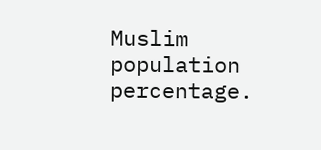Muslim population percentage.